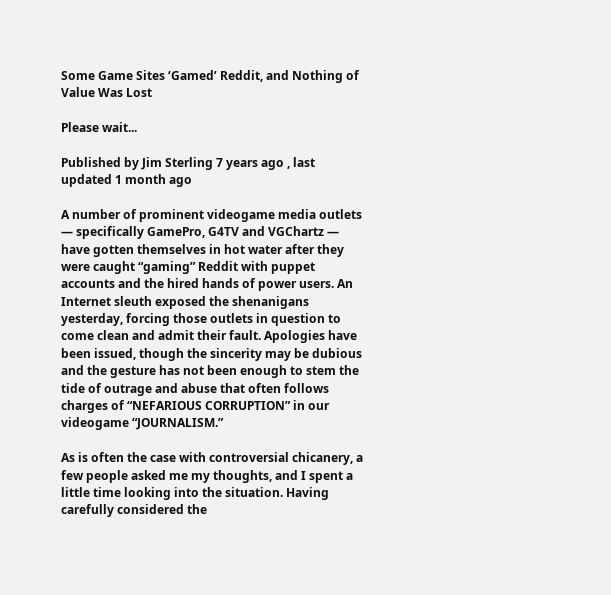Some Game Sites ‘Gamed’ Reddit, and Nothing of Value Was Lost

Please wait...

Published by Jim Sterling 7 years ago , last updated 1 month ago

A number of prominent videogame media outlets — specifically GamePro, G4TV and VGChartz — have gotten themselves in hot water after they were caught “gaming” Reddit with puppet accounts and the hired hands of power users. An Internet sleuth exposed the shenanigans yesterday, forcing those outlets in question to come clean and admit their fault. Apologies have been issued, though the sincerity may be dubious and the gesture has not been enough to stem the tide of outrage and abuse that often follows charges of “NEFARIOUS CORRUPTION” in our videogame “JOURNALISM.”

As is often the case with controversial chicanery, a few people asked me my thoughts, and I spent a little time looking into the situation. Having carefully considered the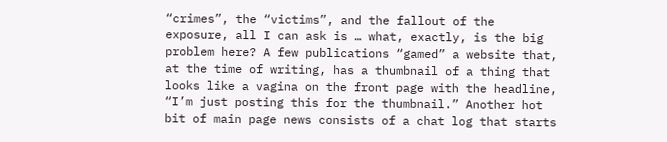“crimes”, the “victims”, and the fallout of the exposure, all I can ask is … what, exactly, is the big problem here? A few publications “gamed” a website that, at the time of writing, has a thumbnail of a thing that looks like a vagina on the front page with the headline, “I’m just posting this for the thumbnail.” Another hot bit of main page news consists of a chat log that starts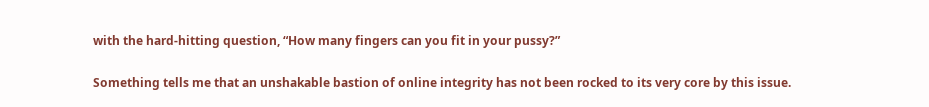with the hard-hitting question, “How many fingers can you fit in your pussy?”

Something tells me that an unshakable bastion of online integrity has not been rocked to its very core by this issue.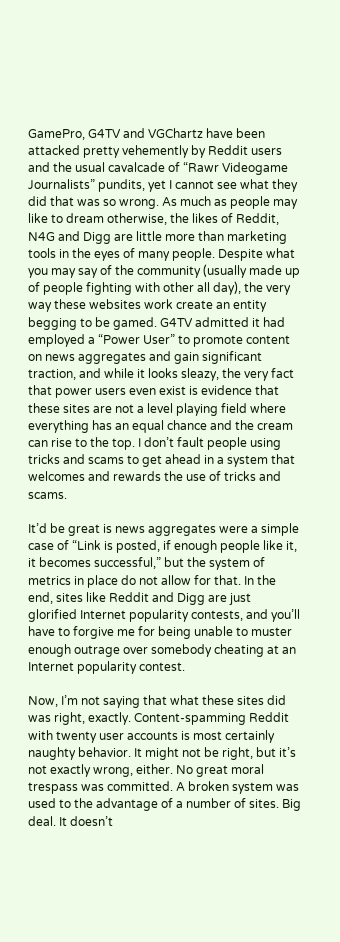GamePro, G4TV and VGChartz have been attacked pretty vehemently by Reddit users and the usual cavalcade of “Rawr Videogame Journalists” pundits, yet I cannot see what they did that was so wrong. As much as people may like to dream otherwise, the likes of Reddit, N4G and Digg are little more than marketing tools in the eyes of many people. Despite what you may say of the community (usually made up of people fighting with other all day), the very way these websites work create an entity begging to be gamed. G4TV admitted it had employed a “Power User” to promote content on news aggregates and gain significant traction, and while it looks sleazy, the very fact that power users even exist is evidence that these sites are not a level playing field where everything has an equal chance and the cream can rise to the top. I don’t fault people using tricks and scams to get ahead in a system that welcomes and rewards the use of tricks and scams.

It’d be great is news aggregates were a simple case of “Link is posted, if enough people like it, it becomes successful,” but the system of metrics in place do not allow for that. In the end, sites like Reddit and Digg are just glorified Internet popularity contests, and you’ll have to forgive me for being unable to muster enough outrage over somebody cheating at an Internet popularity contest.

Now, I’m not saying that what these sites did was right, exactly. Content-spamming Reddit with twenty user accounts is most certainly naughty behavior. It might not be right, but it’s not exactly wrong, either. No great moral trespass was committed. A broken system was used to the advantage of a number of sites. Big deal. It doesn’t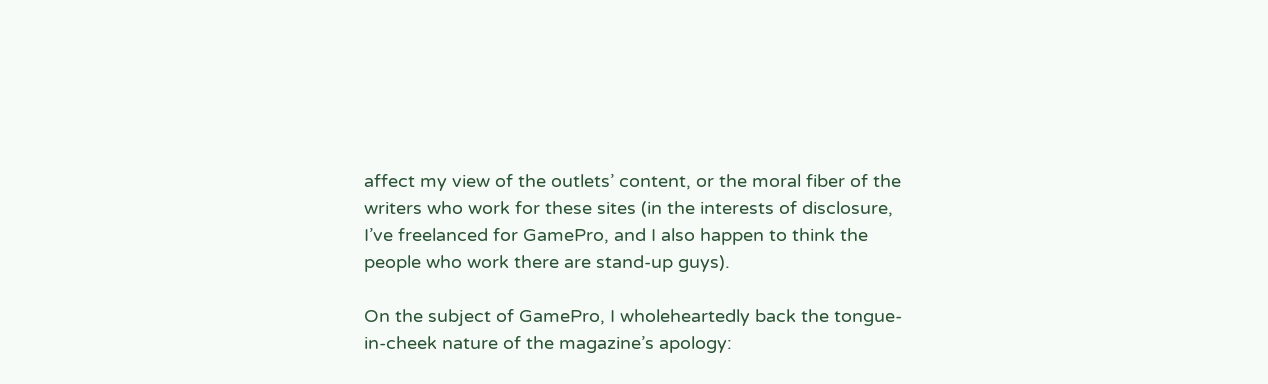affect my view of the outlets’ content, or the moral fiber of the writers who work for these sites (in the interests of disclosure, I’ve freelanced for GamePro, and I also happen to think the people who work there are stand-up guys).

On the subject of GamePro, I wholeheartedly back the tongue-in-cheek nature of the magazine’s apology: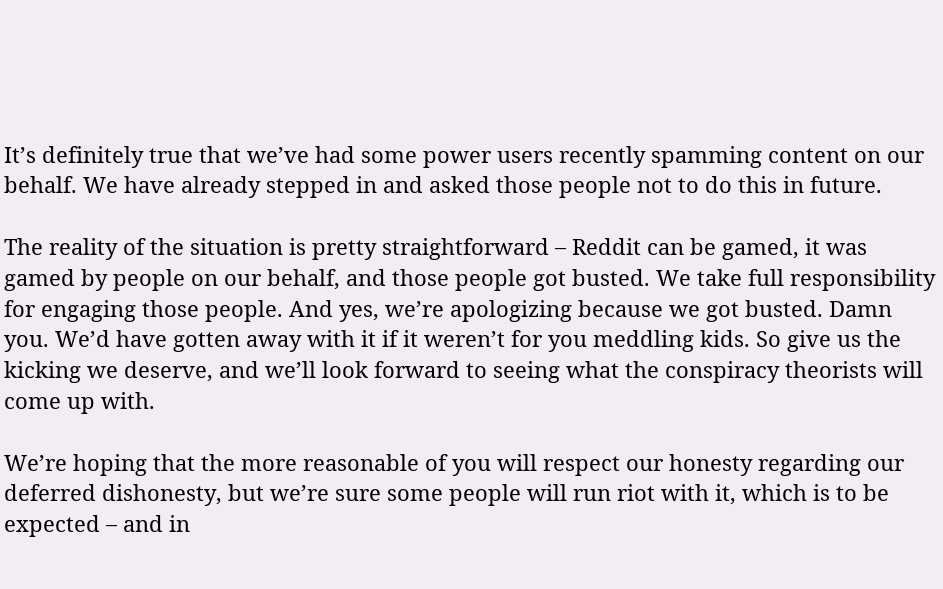It’s definitely true that we’ve had some power users recently spamming content on our behalf. We have already stepped in and asked those people not to do this in future.

The reality of the situation is pretty straightforward – Reddit can be gamed, it was gamed by people on our behalf, and those people got busted. We take full responsibility for engaging those people. And yes, we’re apologizing because we got busted. Damn you. We’d have gotten away with it if it weren’t for you meddling kids. So give us the kicking we deserve, and we’ll look forward to seeing what the conspiracy theorists will come up with.

We’re hoping that the more reasonable of you will respect our honesty regarding our deferred dishonesty, but we’re sure some people will run riot with it, which is to be expected – and in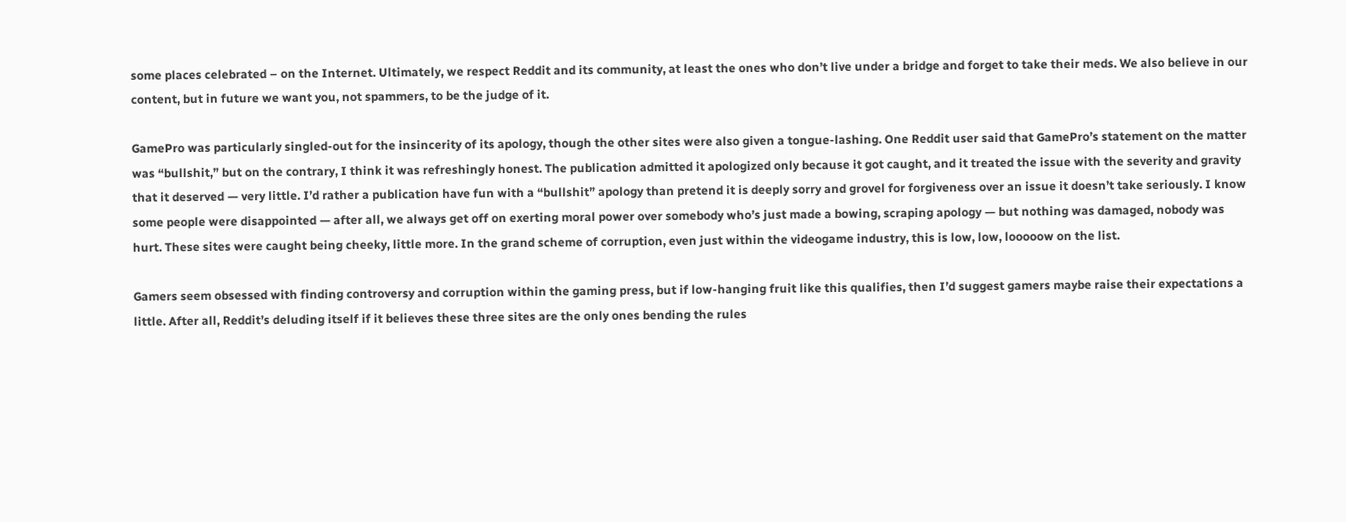some places celebrated – on the Internet. Ultimately, we respect Reddit and its community, at least the ones who don’t live under a bridge and forget to take their meds. We also believe in our content, but in future we want you, not spammers, to be the judge of it.

GamePro was particularly singled-out for the insincerity of its apology, though the other sites were also given a tongue-lashing. One Reddit user said that GamePro’s statement on the matter was “bullshit,” but on the contrary, I think it was refreshingly honest. The publication admitted it apologized only because it got caught, and it treated the issue with the severity and gravity that it deserved — very little. I’d rather a publication have fun with a “bullshit” apology than pretend it is deeply sorry and grovel for forgiveness over an issue it doesn’t take seriously. I know some people were disappointed — after all, we always get off on exerting moral power over somebody who’s just made a bowing, scraping apology — but nothing was damaged, nobody was hurt. These sites were caught being cheeky, little more. In the grand scheme of corruption, even just within the videogame industry, this is low, low, looooow on the list.

Gamers seem obsessed with finding controversy and corruption within the gaming press, but if low-hanging fruit like this qualifies, then I’d suggest gamers maybe raise their expectations a little. After all, Reddit’s deluding itself if it believes these three sites are the only ones bending the rules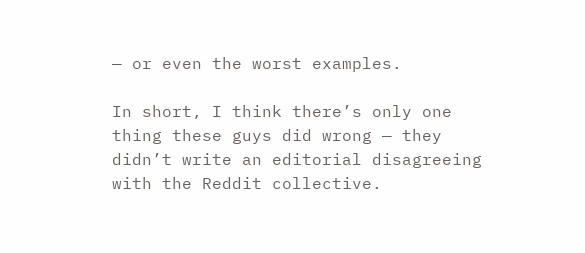— or even the worst examples.

In short, I think there’s only one thing these guys did wrong — they didn’t write an editorial disagreeing with the Reddit collective.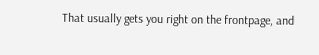That usually gets you right on the frontpage, and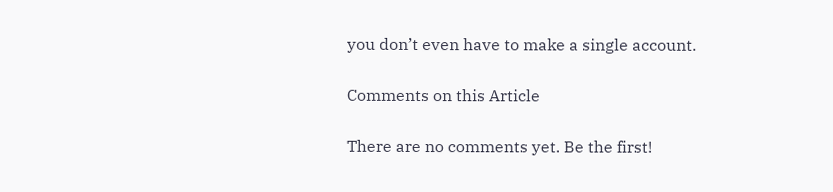you don’t even have to make a single account.

Comments on this Article

There are no comments yet. Be the first!